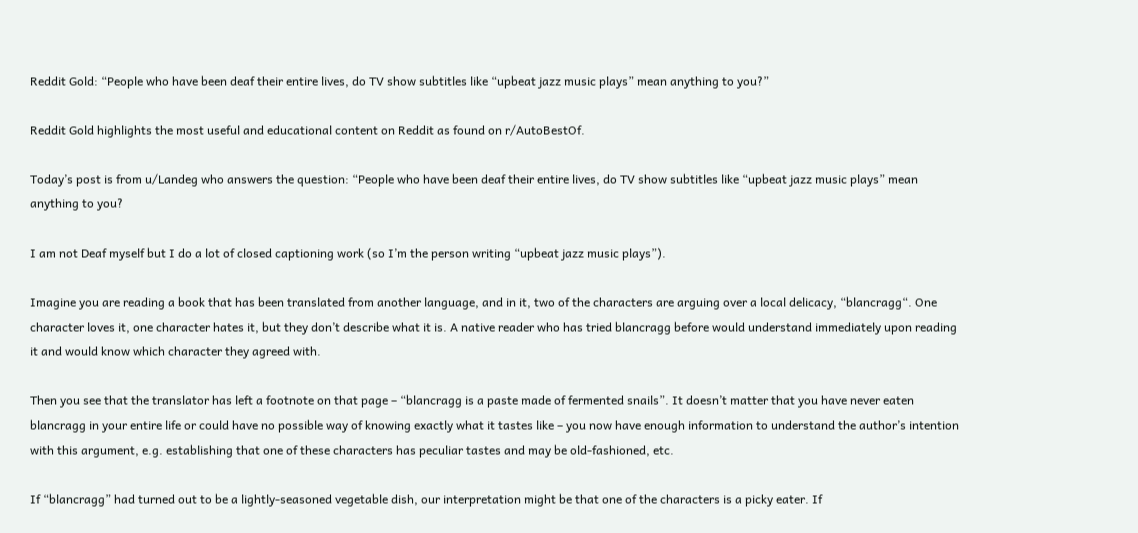Reddit Gold: “People who have been deaf their entire lives, do TV show subtitles like “upbeat jazz music plays” mean anything to you?”

Reddit Gold highlights the most useful and educational content on Reddit as found on r/AutoBestOf.

Today’s post is from u/Landeg who answers the question: “People who have been deaf their entire lives, do TV show subtitles like “upbeat jazz music plays” mean anything to you?

I am not Deaf myself but I do a lot of closed captioning work (so I’m the person writing “upbeat jazz music plays”).

Imagine you are reading a book that has been translated from another language, and in it, two of the characters are arguing over a local delicacy, “blancragg“. One character loves it, one character hates it, but they don’t describe what it is. A native reader who has tried blancragg before would understand immediately upon reading it and would know which character they agreed with.

Then you see that the translator has left a footnote on that page – “blancragg is a paste made of fermented snails”. It doesn’t matter that you have never eaten blancragg in your entire life or could have no possible way of knowing exactly what it tastes like – you now have enough information to understand the author’s intention with this argument, e.g. establishing that one of these characters has peculiar tastes and may be old-fashioned, etc.

If “blancragg” had turned out to be a lightly-seasoned vegetable dish, our interpretation might be that one of the characters is a picky eater. If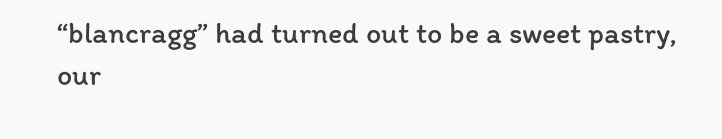“blancragg” had turned out to be a sweet pastry, our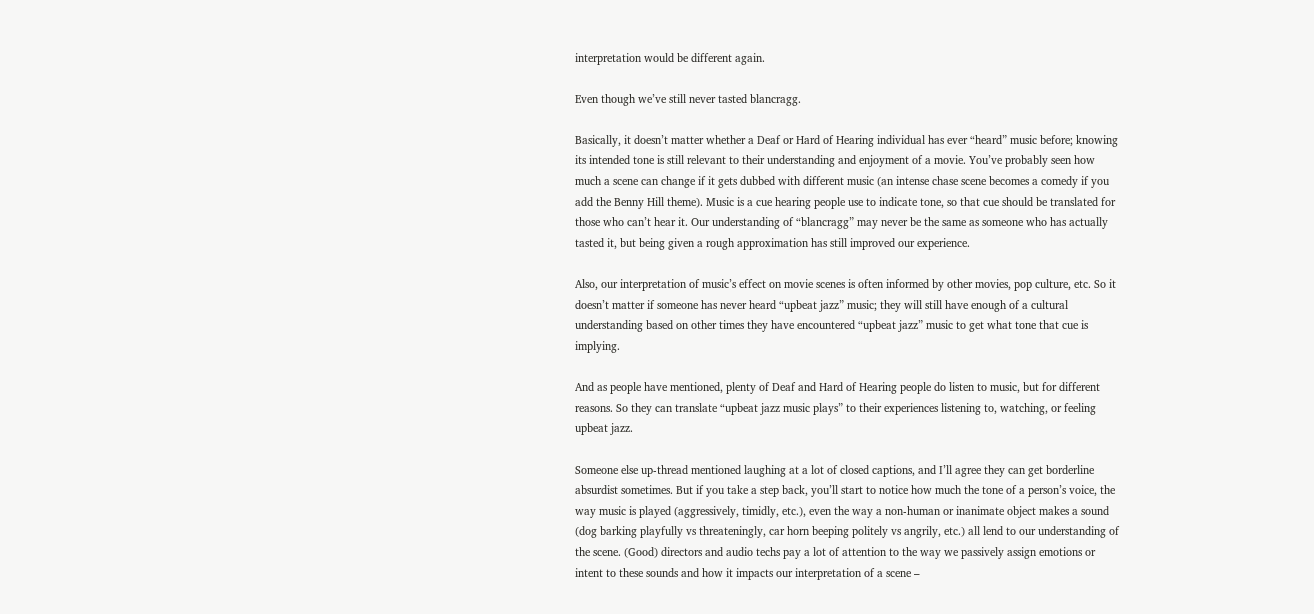interpretation would be different again.

Even though we’ve still never tasted blancragg.

Basically, it doesn’t matter whether a Deaf or Hard of Hearing individual has ever “heard” music before; knowing its intended tone is still relevant to their understanding and enjoyment of a movie. You’ve probably seen how much a scene can change if it gets dubbed with different music (an intense chase scene becomes a comedy if you add the Benny Hill theme). Music is a cue hearing people use to indicate tone, so that cue should be translated for those who can’t hear it. Our understanding of “blancragg” may never be the same as someone who has actually tasted it, but being given a rough approximation has still improved our experience.

Also, our interpretation of music’s effect on movie scenes is often informed by other movies, pop culture, etc. So it doesn’t matter if someone has never heard “upbeat jazz” music; they will still have enough of a cultural understanding based on other times they have encountered “upbeat jazz” music to get what tone that cue is implying.

And as people have mentioned, plenty of Deaf and Hard of Hearing people do listen to music, but for different reasons. So they can translate “upbeat jazz music plays” to their experiences listening to, watching, or feeling upbeat jazz.

Someone else up-thread mentioned laughing at a lot of closed captions, and I’ll agree they can get borderline absurdist sometimes. But if you take a step back, you’ll start to notice how much the tone of a person’s voice, the way music is played (aggressively, timidly, etc.), even the way a non-human or inanimate object makes a sound (dog barking playfully vs threateningly, car horn beeping politely vs angrily, etc.) all lend to our understanding of the scene. (Good) directors and audio techs pay a lot of attention to the way we passively assign emotions or intent to these sounds and how it impacts our interpretation of a scene –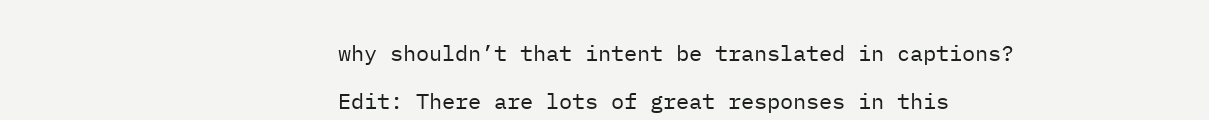why shouldn’t that intent be translated in captions?

Edit: There are lots of great responses in this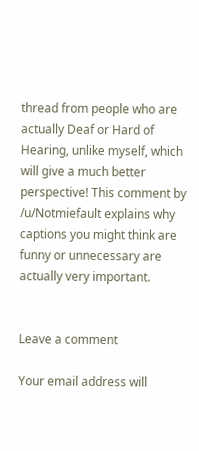thread from people who are actually Deaf or Hard of Hearing, unlike myself, which will give a much better perspective! This comment by /u/Notmiefault explains why captions you might think are funny or unnecessary are actually very important.


Leave a comment

Your email address will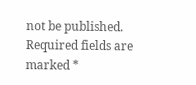not be published. Required fields are marked *